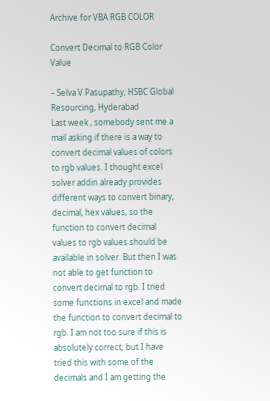Archive for VBA RGB COLOR

Convert Decimal to RGB Color Value

– Selva V Pasupathy, HSBC Global Resourcing, Hyderabad
Last week , somebody sent me a mail asking if there is a way to convert decimal values of colors to rgb values. I thought excel solver addin already provides different ways to convert binary, decimal, hex values, so the function to convert decimal values to rgb values should be available in solver. But then I was not able to get function to convert decimal to rgb. I tried some functions in excel and made the function to convert decimal to rgb. I am not too sure if this is absolutely correct; but I have tried this with some of the decimals and I am getting the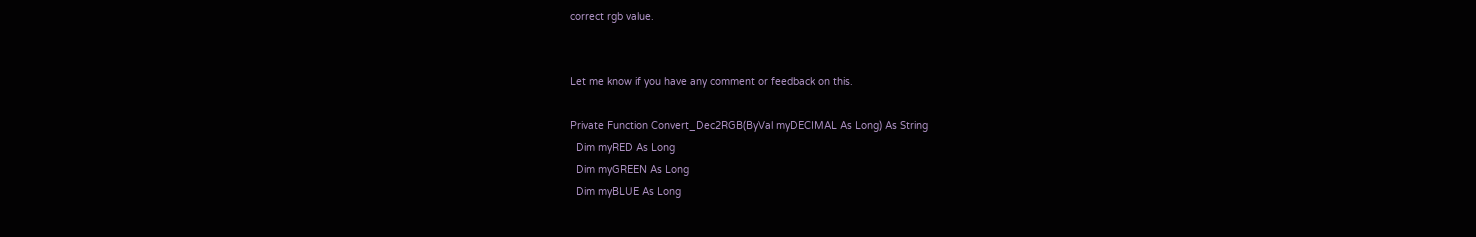correct rgb value.


Let me know if you have any comment or feedback on this.

Private Function Convert_Dec2RGB(ByVal myDECIMAL As Long) As String
  Dim myRED As Long
  Dim myGREEN As Long
  Dim myBLUE As Long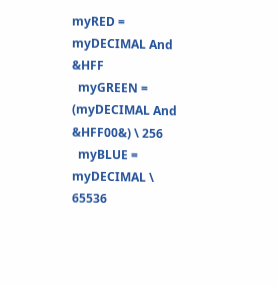myRED = myDECIMAL And &HFF
  myGREEN = (myDECIMAL And &HFF00&) \ 256
  myBLUE = myDECIMAL \ 65536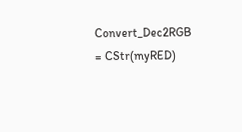Convert_Dec2RGB = CStr(myRED)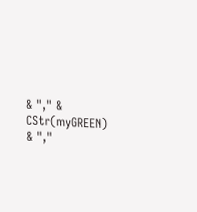& "," & CStr(myGREEN) & ","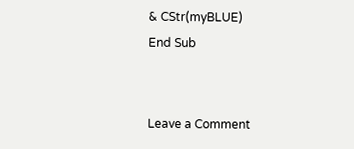& CStr(myBLUE)
End Sub


Leave a Comment